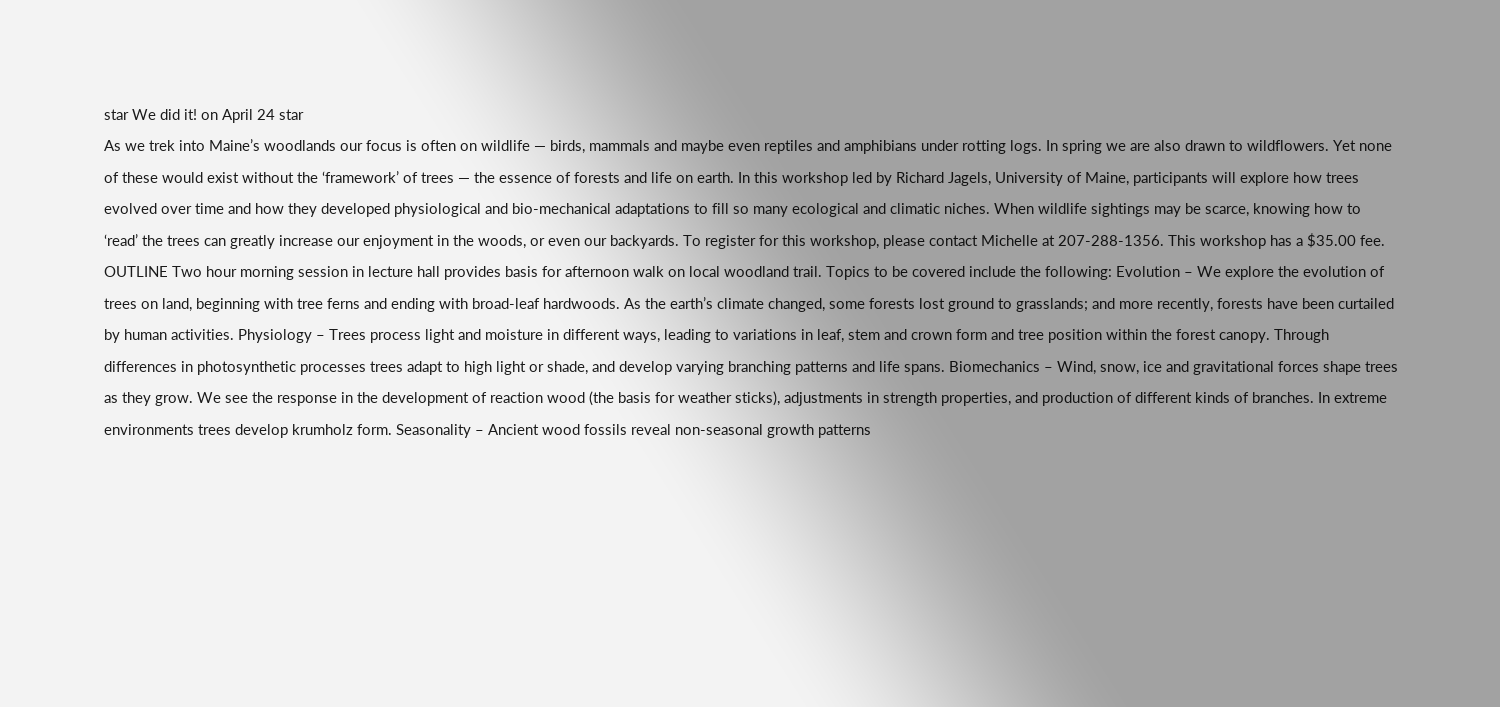star We did it! on April 24 star
As we trek into Maine’s woodlands our focus is often on wildlife — birds, mammals and maybe even reptiles and amphibians under rotting logs. In spring we are also drawn to wildflowers. Yet none of these would exist without the ‘framework’ of trees — the essence of forests and life on earth. In this workshop led by Richard Jagels, University of Maine, participants will explore how trees evolved over time and how they developed physiological and bio-mechanical adaptations to fill so many ecological and climatic niches. When wildlife sightings may be scarce, knowing how to ‘read’ the trees can greatly increase our enjoyment in the woods, or even our backyards. To register for this workshop, please contact Michelle at 207-288-1356. This workshop has a $35.00 fee. OUTLINE Two hour morning session in lecture hall provides basis for afternoon walk on local woodland trail. Topics to be covered include the following: Evolution – We explore the evolution of trees on land, beginning with tree ferns and ending with broad-leaf hardwoods. As the earth’s climate changed, some forests lost ground to grasslands; and more recently, forests have been curtailed by human activities. Physiology – Trees process light and moisture in different ways, leading to variations in leaf, stem and crown form and tree position within the forest canopy. Through differences in photosynthetic processes trees adapt to high light or shade, and develop varying branching patterns and life spans. Biomechanics – Wind, snow, ice and gravitational forces shape trees as they grow. We see the response in the development of reaction wood (the basis for weather sticks), adjustments in strength properties, and production of different kinds of branches. In extreme environments trees develop krumholz form. Seasonality – Ancient wood fossils reveal non-seasonal growth patterns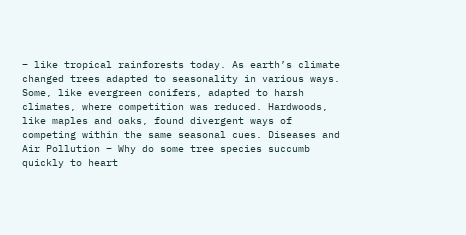– like tropical rainforests today. As earth’s climate changed trees adapted to seasonality in various ways. Some, like evergreen conifers, adapted to harsh climates, where competition was reduced. Hardwoods, like maples and oaks, found divergent ways of competing within the same seasonal cues. Diseases and Air Pollution – Why do some tree species succumb quickly to heart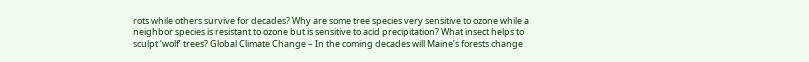rots while others survive for decades? Why are some tree species very sensitive to ozone while a neighbor species is resistant to ozone but is sensitive to acid precipitation? What insect helps to sculpt ‘wolf’ trees? Global Climate Change – In the coming decades will Maine’s forests change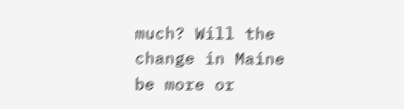much? Will the change in Maine be more or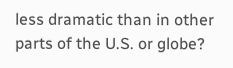less dramatic than in other parts of the U.S. or globe?